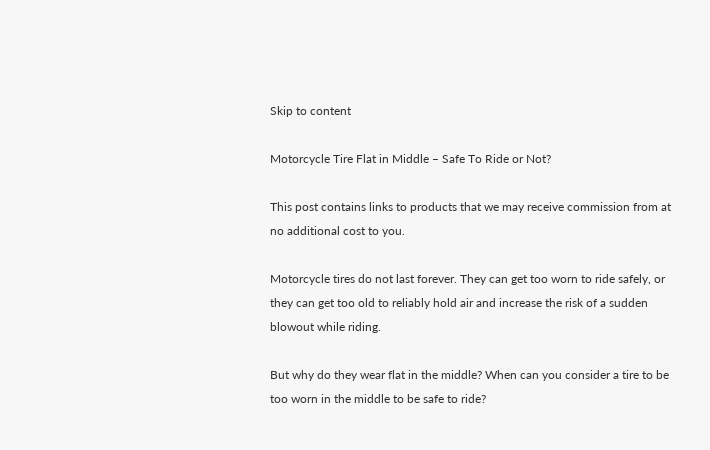Skip to content

Motorcycle Tire Flat in Middle – Safe To Ride or Not?

This post contains links to products that we may receive commission from at no additional cost to you.

Motorcycle tires do not last forever. They can get too worn to ride safely, or they can get too old to reliably hold air and increase the risk of a sudden blowout while riding.

But why do they wear flat in the middle? When can you consider a tire to be too worn in the middle to be safe to ride?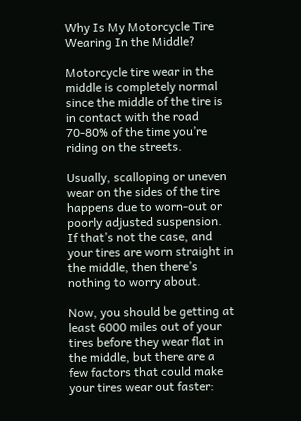Why Is My Motorcycle Tire Wearing In the Middle?

Motorcycle tire wear in the middle is completely normal since the middle of the tire is in contact with the road 70-80% of the time you’re riding on the streets.

Usually, scalloping or uneven wear on the sides of the tire happens due to worn-out or poorly adjusted suspension. If that’s not the case, and your tires are worn straight in the middle, then there’s nothing to worry about.

Now, you should be getting at least 6000 miles out of your tires before they wear flat in the middle, but there are a few factors that could make your tires wear out faster: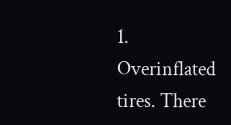1. Overinflated tires. There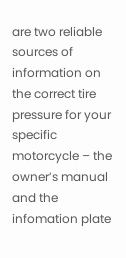are two reliable sources of information on the correct tire pressure for your specific motorcycle – the owner’s manual and the infomation plate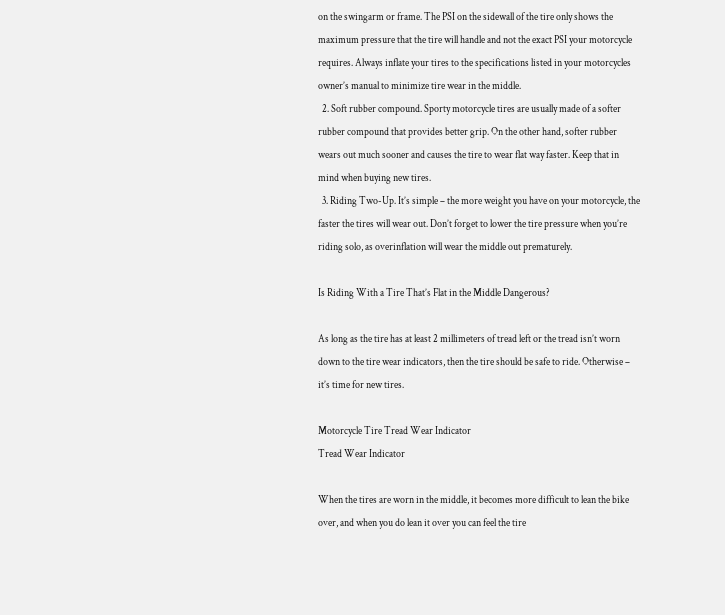on the swingarm or frame. The PSI on the sidewall of the tire only shows the maximum pressure that the tire will handle and not the exact PSI your motorcycle requires. Always inflate your tires to the specifications listed in your motorcycles owner’s manual to minimize tire wear in the middle.
  2. Soft rubber compound. Sporty motorcycle tires are usually made of a softer rubber compound that provides better grip. On the other hand, softer rubber wears out much sooner and causes the tire to wear flat way faster. Keep that in mind when buying new tires.
  3. Riding Two-Up. It’s simple – the more weight you have on your motorcycle, the faster the tires will wear out. Don’t forget to lower the tire pressure when you’re riding solo, as overinflation will wear the middle out prematurely.

Is Riding With a Tire That’s Flat in the Middle Dangerous?

As long as the tire has at least 2 millimeters of tread left or the tread isn’t worn down to the tire wear indicators, then the tire should be safe to ride. Otherwise – it’s time for new tires.

Motorcycle Tire Tread Wear Indicator
Tread Wear Indicator

When the tires are worn in the middle, it becomes more difficult to lean the bike over, and when you do lean it over you can feel the tire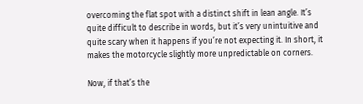overcoming the flat spot with a distinct shift in lean angle. It’s quite difficult to describe in words, but it’s very unintuitive and quite scary when it happens if you’re not expecting it. In short, it makes the motorcycle slightly more unpredictable on corners.

Now, if that’s the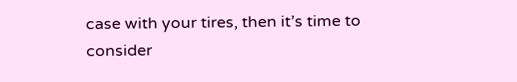case with your tires, then it’s time to consider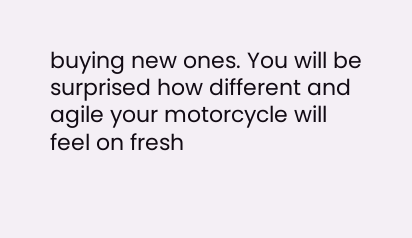buying new ones. You will be surprised how different and agile your motorcycle will feel on fresh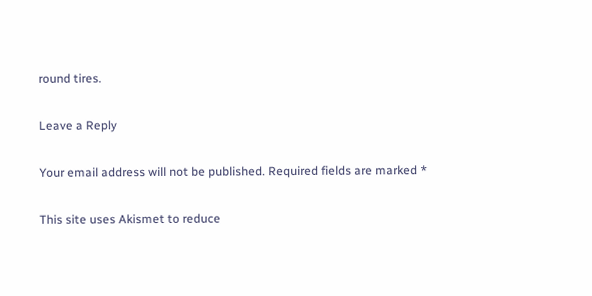round tires.

Leave a Reply

Your email address will not be published. Required fields are marked *

This site uses Akismet to reduce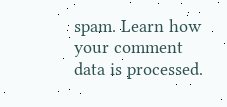spam. Learn how your comment data is processed.